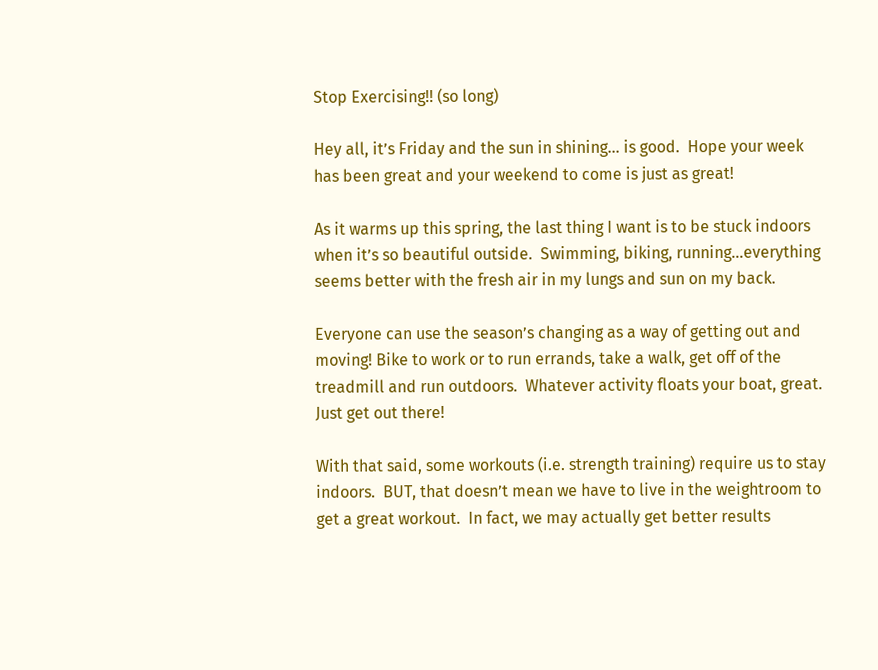Stop Exercising!! (so long)

Hey all, it’s Friday and the sun in shining… is good.  Hope your week has been great and your weekend to come is just as great!

As it warms up this spring, the last thing I want is to be stuck indoors when it’s so beautiful outside.  Swimming, biking, running…everything seems better with the fresh air in my lungs and sun on my back.

Everyone can use the season’s changing as a way of getting out and moving! Bike to work or to run errands, take a walk, get off of the treadmill and run outdoors.  Whatever activity floats your boat, great.  Just get out there!

With that said, some workouts (i.e. strength training) require us to stay indoors.  BUT, that doesn’t mean we have to live in the weightroom to get a great workout.  In fact, we may actually get better results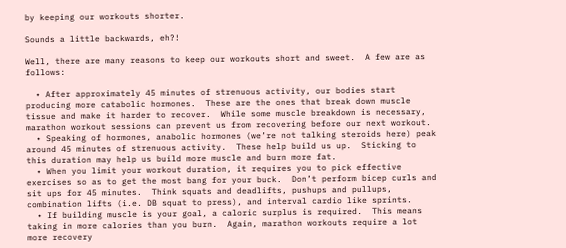by keeping our workouts shorter.

Sounds a little backwards, eh?!

Well, there are many reasons to keep our workouts short and sweet.  A few are as follows:

  • After approximately 45 minutes of strenuous activity, our bodies start producing more catabolic hormones.  These are the ones that break down muscle tissue and make it harder to recover.  While some muscle breakdown is necessary, marathon workout sessions can prevent us from recovering before our next workout.
  • Speaking of hormones, anabolic hormones (we’re not talking steroids here) peak around 45 minutes of strenuous activity.  These help build us up.  Sticking to this duration may help us build more muscle and burn more fat.
  • When you limit your workout duration, it requires you to pick effective exercises so as to get the most bang for your buck.  Don’t perform bicep curls and sit ups for 45 minutes.  Think squats and deadlifts, pushups and pullups, combination lifts (i.e. DB squat to press), and interval cardio like sprints.
  • If building muscle is your goal, a caloric surplus is required.  This means taking in more calories than you burn.  Again, marathon workouts require a lot more recovery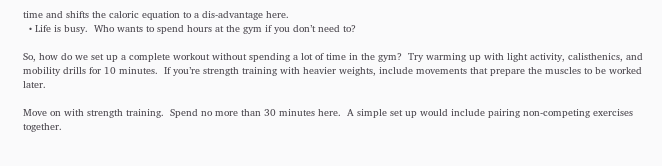time and shifts the caloric equation to a dis-advantage here.
  • Life is busy.  Who wants to spend hours at the gym if you don’t need to?

So, how do we set up a complete workout without spending a lot of time in the gym?  Try warming up with light activity, calisthenics, and mobility drills for 10 minutes.  If you’re strength training with heavier weights, include movements that prepare the muscles to be worked later.

Move on with strength training.  Spend no more than 30 minutes here.  A simple set up would include pairing non-competing exercises together.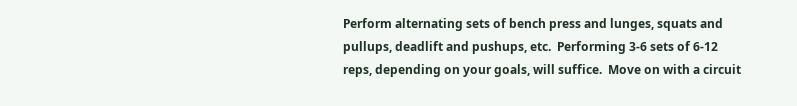Perform alternating sets of bench press and lunges, squats and pullups, deadlift and pushups, etc.  Performing 3-6 sets of 6-12 reps, depending on your goals, will suffice.  Move on with a circuit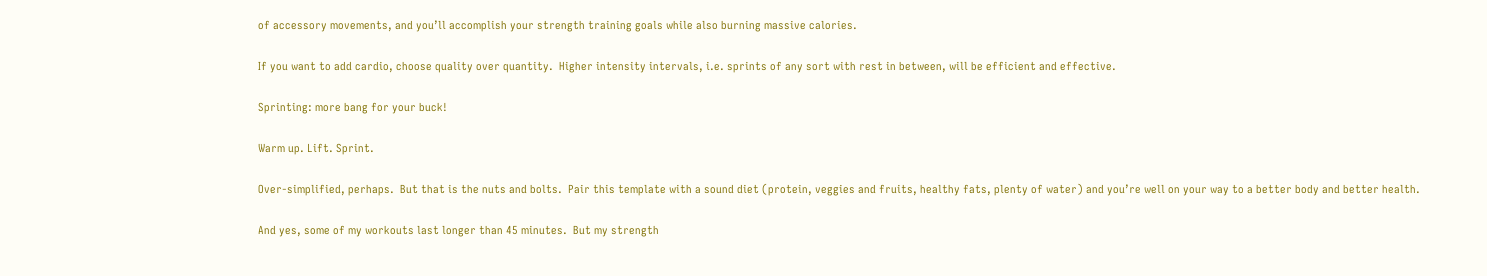of accessory movements, and you’ll accomplish your strength training goals while also burning massive calories.

If you want to add cardio, choose quality over quantity.  Higher intensity intervals, i.e. sprints of any sort with rest in between, will be efficient and effective.

Sprinting: more bang for your buck!

Warm up. Lift. Sprint.

Over-simplified, perhaps.  But that is the nuts and bolts.  Pair this template with a sound diet (protein, veggies and fruits, healthy fats, plenty of water) and you’re well on your way to a better body and better health.

And yes, some of my workouts last longer than 45 minutes.  But my strength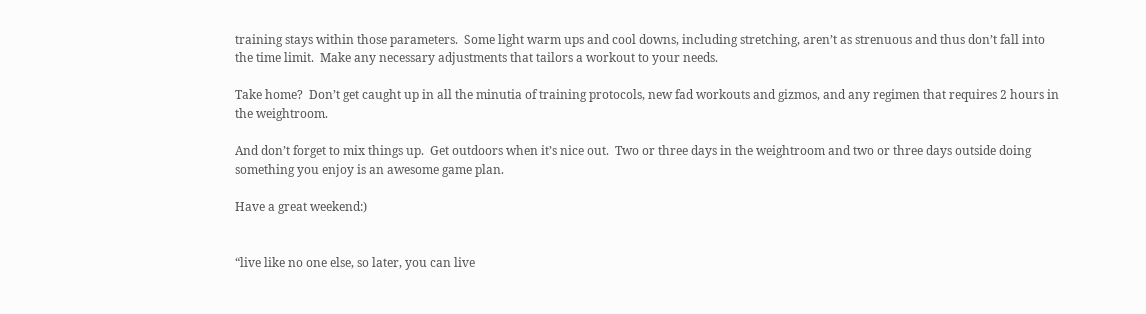training stays within those parameters.  Some light warm ups and cool downs, including stretching, aren’t as strenuous and thus don’t fall into the time limit.  Make any necessary adjustments that tailors a workout to your needs.

Take home?  Don’t get caught up in all the minutia of training protocols, new fad workouts and gizmos, and any regimen that requires 2 hours in the weightroom.

And don’t forget to mix things up.  Get outdoors when it’s nice out.  Two or three days in the weightroom and two or three days outside doing something you enjoy is an awesome game plan.

Have a great weekend:)


“live like no one else, so later, you can live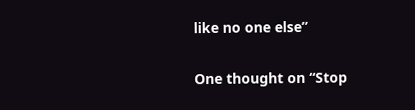like no one else”

One thought on “Stop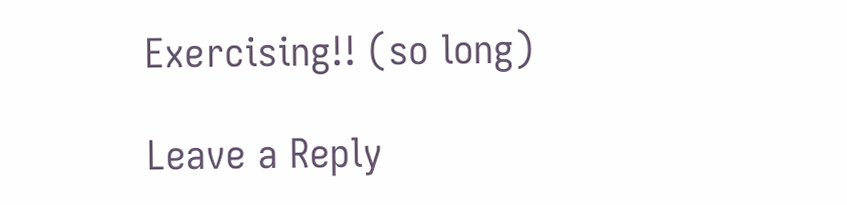Exercising!! (so long)

Leave a Reply